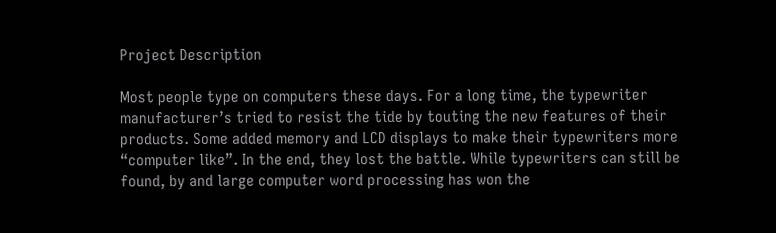Project Description

Most people type on computers these days. For a long time, the typewriter manufacturer’s tried to resist the tide by touting the new features of their products. Some added memory and LCD displays to make their typewriters more “computer like”. In the end, they lost the battle. While typewriters can still be found, by and large computer word processing has won the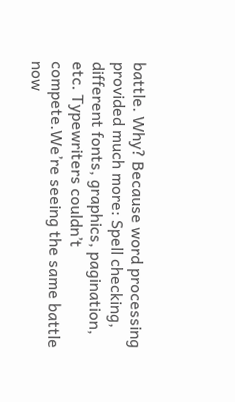battle. Why? Because word processing provided much more: Spell checking, different fonts, graphics, pagination, etc. Typewriters couldn’t compete.We’re seeing the same battle now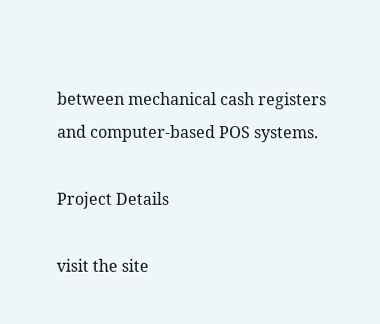between mechanical cash registers and computer-based POS systems.

Project Details

visit the site